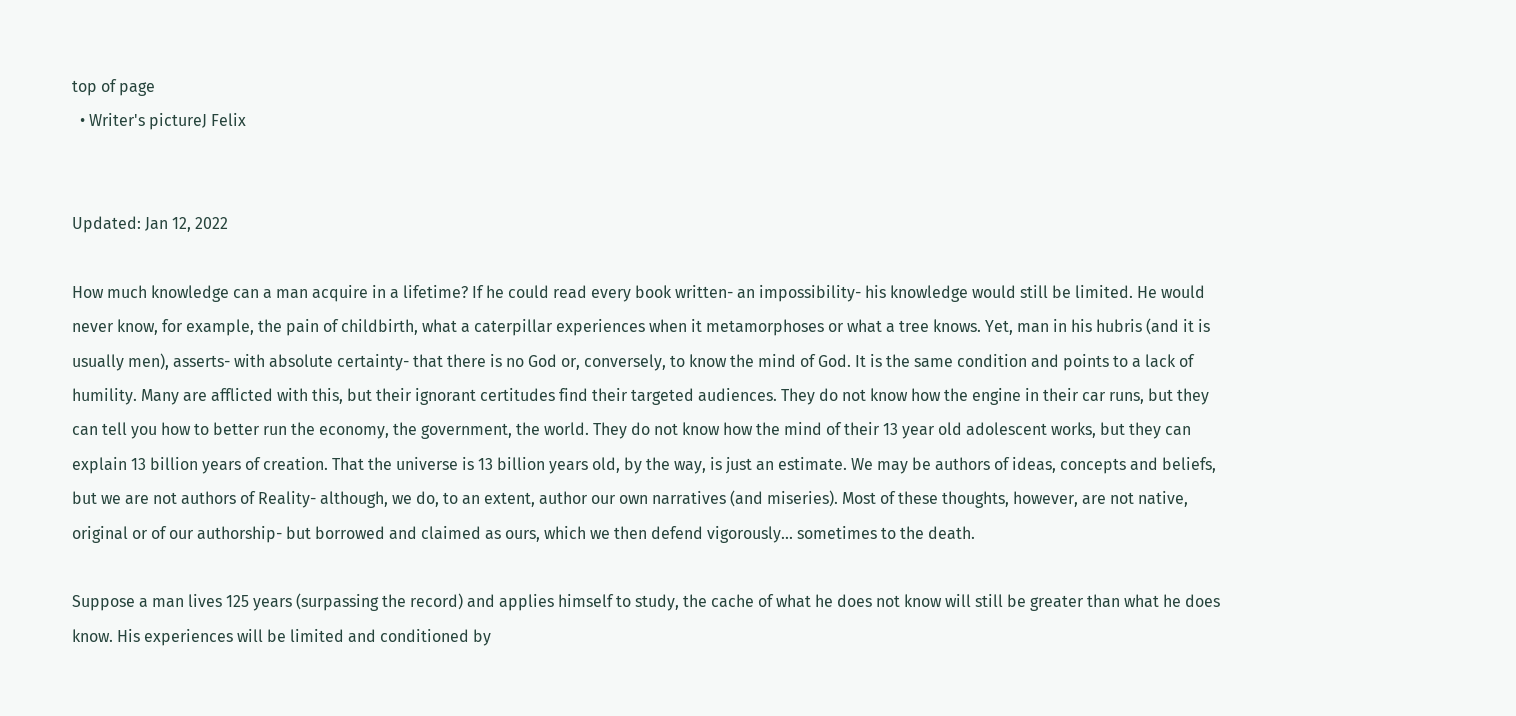top of page
  • Writer's pictureJ Felix


Updated: Jan 12, 2022

How much knowledge can a man acquire in a lifetime? If he could read every book written- an impossibility- his knowledge would still be limited. He would never know, for example, the pain of childbirth, what a caterpillar experiences when it metamorphoses or what a tree knows. Yet, man in his hubris (and it is usually men), asserts- with absolute certainty- that there is no God or, conversely, to know the mind of God. It is the same condition and points to a lack of humility. Many are afflicted with this, but their ignorant certitudes find their targeted audiences. They do not know how the engine in their car runs, but they can tell you how to better run the economy, the government, the world. They do not know how the mind of their 13 year old adolescent works, but they can explain 13 billion years of creation. That the universe is 13 billion years old, by the way, is just an estimate. We may be authors of ideas, concepts and beliefs, but we are not authors of Reality- although, we do, to an extent, author our own narratives (and miseries). Most of these thoughts, however, are not native, original or of our authorship- but borrowed and claimed as ours, which we then defend vigorously... sometimes to the death.

Suppose a man lives 125 years (surpassing the record) and applies himself to study, the cache of what he does not know will still be greater than what he does know. His experiences will be limited and conditioned by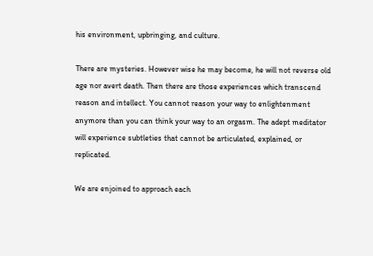his environment, upbringing, and culture.

There are mysteries. However wise he may become, he will not reverse old age nor avert death. Then there are those experiences which transcend reason and intellect. You cannot reason your way to enlightenment anymore than you can think your way to an orgasm. The adept meditator will experience subtleties that cannot be articulated, explained, or replicated.

We are enjoined to approach each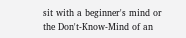sit with a beginner's mind or the Don't-Know-Mind of an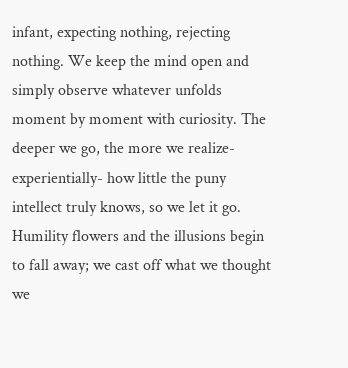infant, expecting nothing, rejecting nothing. We keep the mind open and simply observe whatever unfolds moment by moment with curiosity. The deeper we go, the more we realize- experientially- how little the puny intellect truly knows, so we let it go. Humility flowers and the illusions begin to fall away; we cast off what we thought we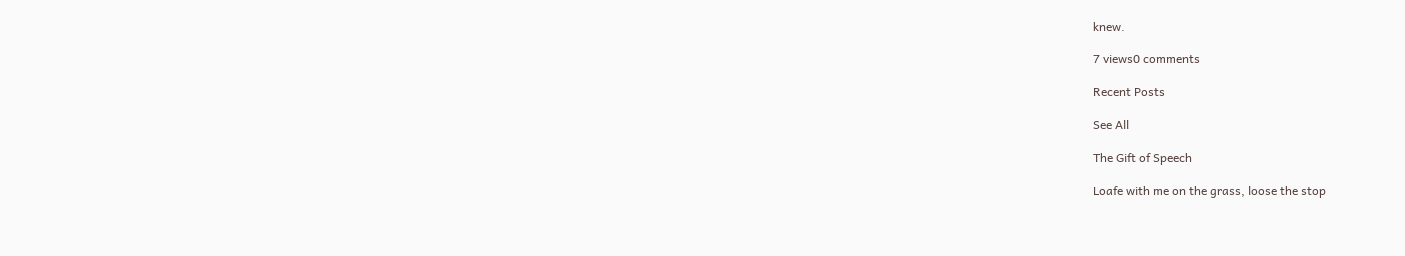knew.

7 views0 comments

Recent Posts

See All

The Gift of Speech

Loafe with me on the grass, loose the stop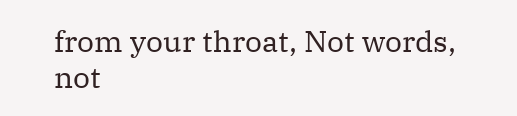from your throat, Not words, not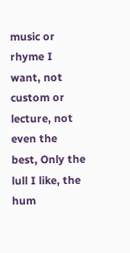music or rhyme I want, not custom or lecture, not even the best, Only the lull I like, the hum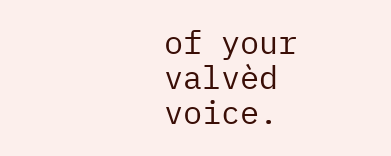of your valvèd voice.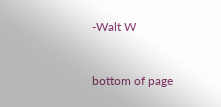-Walt W


bottom of page